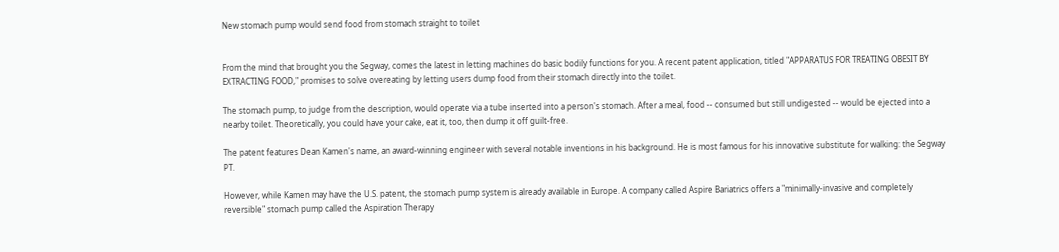New stomach pump would send food from stomach straight to toilet


From the mind that brought you the Segway, comes the latest in letting machines do basic bodily functions for you. A recent patent application, titled "APPARATUS FOR TREATING OBESIT BY EXTRACTING FOOD," promises to solve overeating by letting users dump food from their stomach directly into the toilet.

The stomach pump, to judge from the description, would operate via a tube inserted into a person's stomach. After a meal, food -- consumed but still undigested -- would be ejected into a nearby toilet. Theoretically, you could have your cake, eat it, too, then dump it off guilt-free.

The patent features Dean Kamen's name, an award-winning engineer with several notable inventions in his background. He is most famous for his innovative substitute for walking: the Segway PT.

However, while Kamen may have the U.S. patent, the stomach pump system is already available in Europe. A company called Aspire Bariatrics offers a "minimally-invasive and completely reversible" stomach pump called the Aspiration Therapy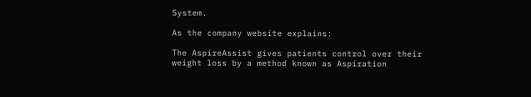System.

As the company website explains:

The AspireAssist gives patients control over their weight loss by a method known as Aspiration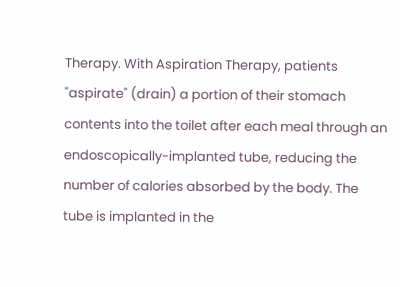Therapy. With Aspiration Therapy, patients "aspirate" (drain) a portion of their stomach contents into the toilet after each meal through an endoscopically-implanted tube, reducing the number of calories absorbed by the body. The tube is implanted in the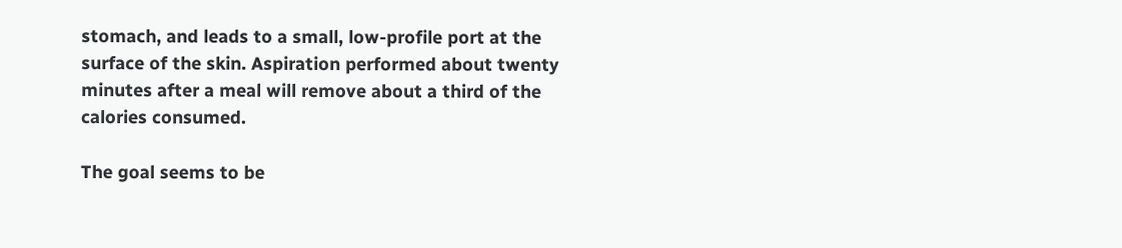stomach, and leads to a small, low-profile port at the surface of the skin. Aspiration performed about twenty minutes after a meal will remove about a third of the calories consumed.

The goal seems to be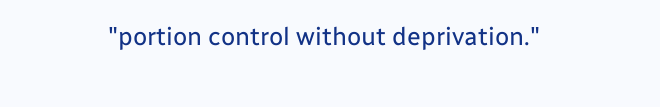"portion control without deprivation."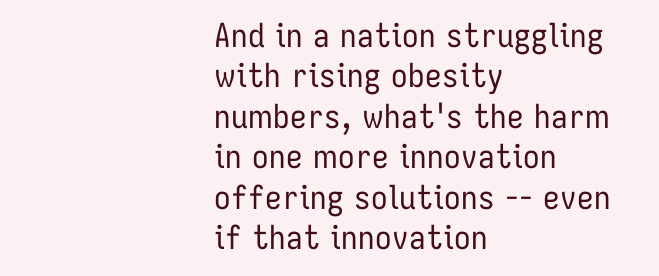And in a nation struggling with rising obesity numbers, what's the harm in one more innovation offering solutions -- even if that innovation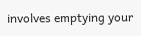involves emptying your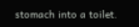stomach into a toilet.